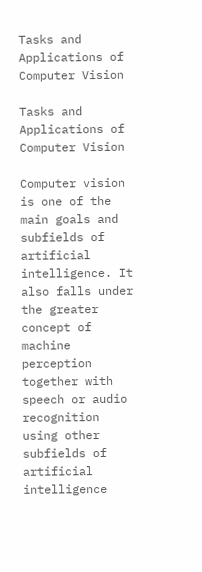Tasks and Applications of Computer Vision

Tasks and Applications of Computer Vision

Computer vision is one of the main goals and subfields of artificial intelligence. It also falls under the greater concept of machine perception together with speech or audio recognition using other subfields of artificial intelligence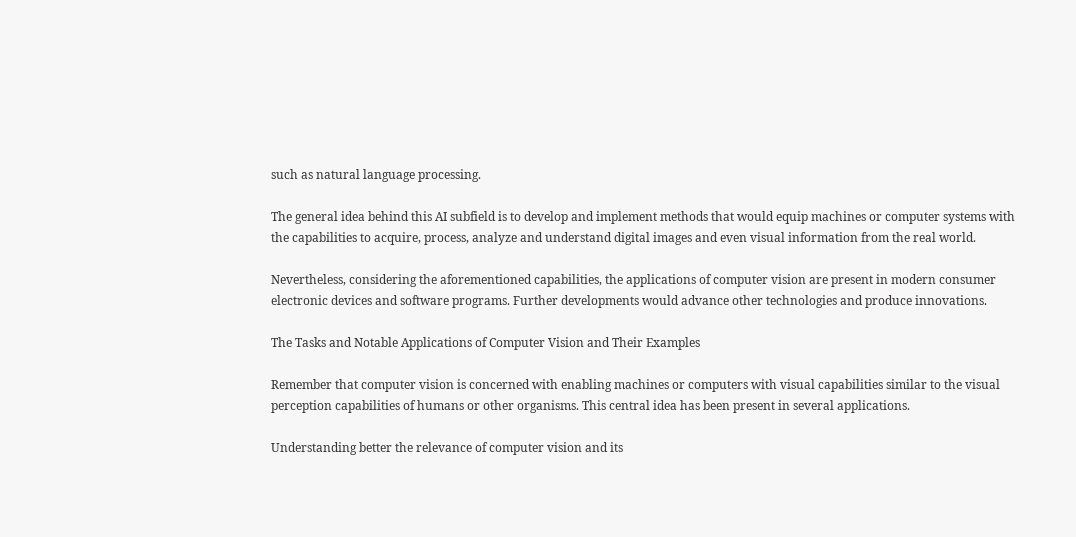such as natural language processing.

The general idea behind this AI subfield is to develop and implement methods that would equip machines or computer systems with the capabilities to acquire, process, analyze and understand digital images and even visual information from the real world.

Nevertheless, considering the aforementioned capabilities, the applications of computer vision are present in modern consumer electronic devices and software programs. Further developments would advance other technologies and produce innovations.

The Tasks and Notable Applications of Computer Vision and Their Examples

Remember that computer vision is concerned with enabling machines or computers with visual capabilities similar to the visual perception capabilities of humans or other organisms. This central idea has been present in several applications.

Understanding better the relevance of computer vision and its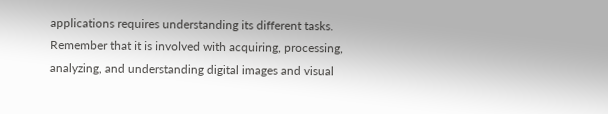applications requires understanding its different tasks. Remember that it is involved with acquiring, processing, analyzing, and understanding digital images and visual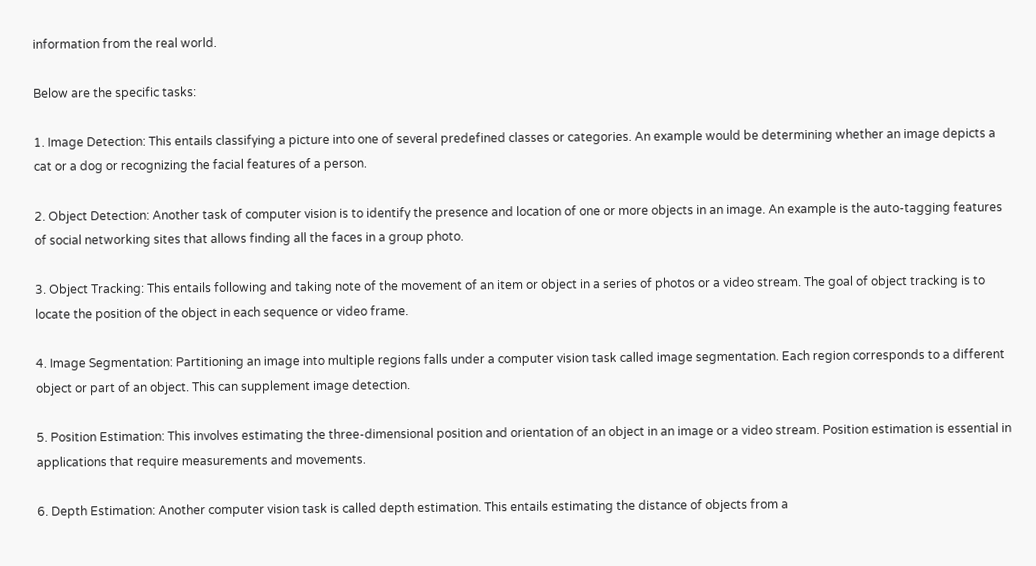information from the real world.

Below are the specific tasks:

1. Image Detection: This entails classifying a picture into one of several predefined classes or categories. An example would be determining whether an image depicts a cat or a dog or recognizing the facial features of a person.

2. Object Detection: Another task of computer vision is to identify the presence and location of one or more objects in an image. An example is the auto-tagging features of social networking sites that allows finding all the faces in a group photo.

3. Object Tracking: This entails following and taking note of the movement of an item or object in a series of photos or a video stream. The goal of object tracking is to locate the position of the object in each sequence or video frame.

4. Image Segmentation: Partitioning an image into multiple regions falls under a computer vision task called image segmentation. Each region corresponds to a different object or part of an object. This can supplement image detection.

5. Position Estimation: This involves estimating the three-dimensional position and orientation of an object in an image or a video stream. Position estimation is essential in applications that require measurements and movements.

6. Depth Estimation: Another computer vision task is called depth estimation. This entails estimating the distance of objects from a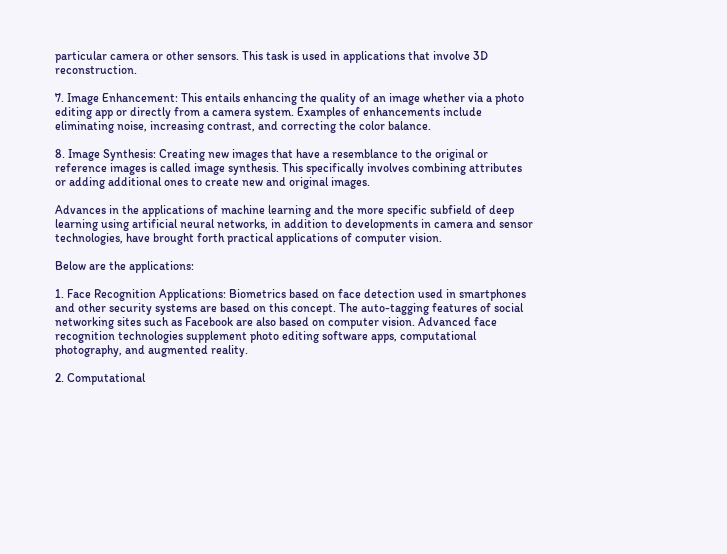particular camera or other sensors. This task is used in applications that involve 3D reconstruction.

7. Image Enhancement: This entails enhancing the quality of an image whether via a photo editing app or directly from a camera system. Examples of enhancements include eliminating noise, increasing contrast, and correcting the color balance.

8. Image Synthesis: Creating new images that have a resemblance to the original or reference images is called image synthesis. This specifically involves combining attributes or adding additional ones to create new and original images.

Advances in the applications of machine learning and the more specific subfield of deep learning using artificial neural networks, in addition to developments in camera and sensor technologies, have brought forth practical applications of computer vision.

Below are the applications:

1. Face Recognition Applications: Biometrics based on face detection used in smartphones and other security systems are based on this concept. The auto-tagging features of social networking sites such as Facebook are also based on computer vision. Advanced face recognition technologies supplement photo editing software apps, computational photography, and augmented reality.

2. Computational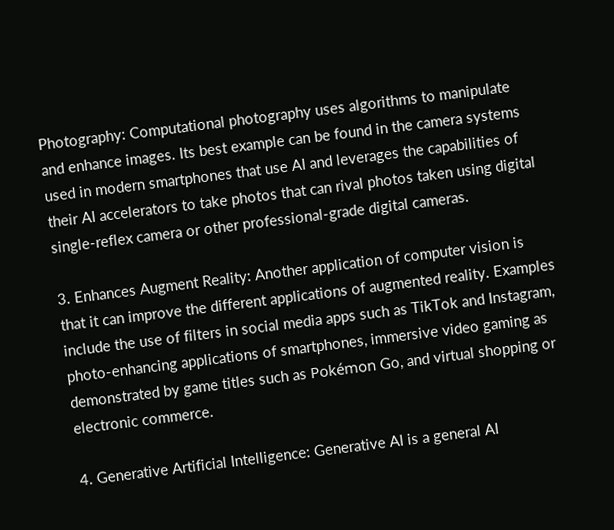Photography: Computational photography uses algorithms to manipulate and enhance images. Its best example can be found in the camera systems used in modern smartphones that use AI and leverages the capabilities of their AI accelerators to take photos that can rival photos taken using digital single-reflex camera or other professional-grade digital cameras.

3. Enhances Augment Reality: Another application of computer vision is that it can improve the different applications of augmented reality. Examples include the use of filters in social media apps such as TikTok and Instagram, photo-enhancing applications of smartphones, immersive video gaming as demonstrated by game titles such as Pokémon Go, and virtual shopping or electronic commerce.

4. Generative Artificial Intelligence: Generative AI is a general AI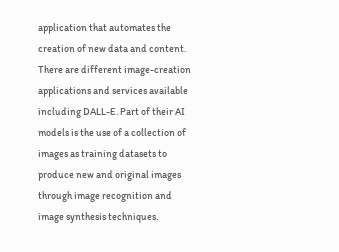application that automates the creation of new data and content. There are different image-creation applications and services available including DALL-E. Part of their AI models is the use of a collection of images as training datasets to produce new and original images through image recognition and image synthesis techniques.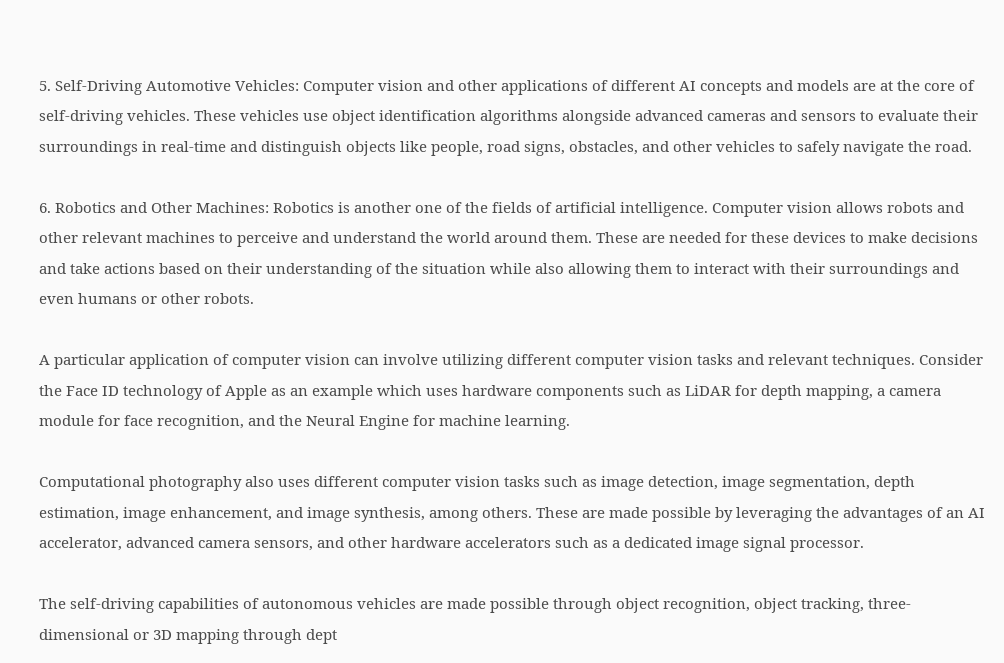5. Self-Driving Automotive Vehicles: Computer vision and other applications of different AI concepts and models are at the core of self-driving vehicles. These vehicles use object identification algorithms alongside advanced cameras and sensors to evaluate their surroundings in real-time and distinguish objects like people, road signs, obstacles, and other vehicles to safely navigate the road.

6. Robotics and Other Machines: Robotics is another one of the fields of artificial intelligence. Computer vision allows robots and other relevant machines to perceive and understand the world around them. These are needed for these devices to make decisions and take actions based on their understanding of the situation while also allowing them to interact with their surroundings and even humans or other robots.

A particular application of computer vision can involve utilizing different computer vision tasks and relevant techniques. Consider the Face ID technology of Apple as an example which uses hardware components such as LiDAR for depth mapping, a camera module for face recognition, and the Neural Engine for machine learning.

Computational photography also uses different computer vision tasks such as image detection, image segmentation, depth estimation, image enhancement, and image synthesis, among others. These are made possible by leveraging the advantages of an AI accelerator, advanced camera sensors, and other hardware accelerators such as a dedicated image signal processor.

The self-driving capabilities of autonomous vehicles are made possible through object recognition, object tracking, three-dimensional or 3D mapping through dept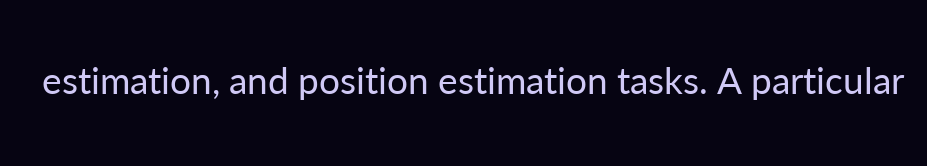estimation, and position estimation tasks. A particular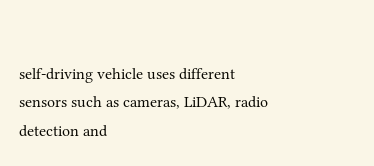self-driving vehicle uses different sensors such as cameras, LiDAR, radio detection and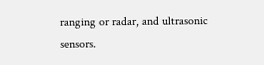ranging or radar, and ultrasonic sensors.